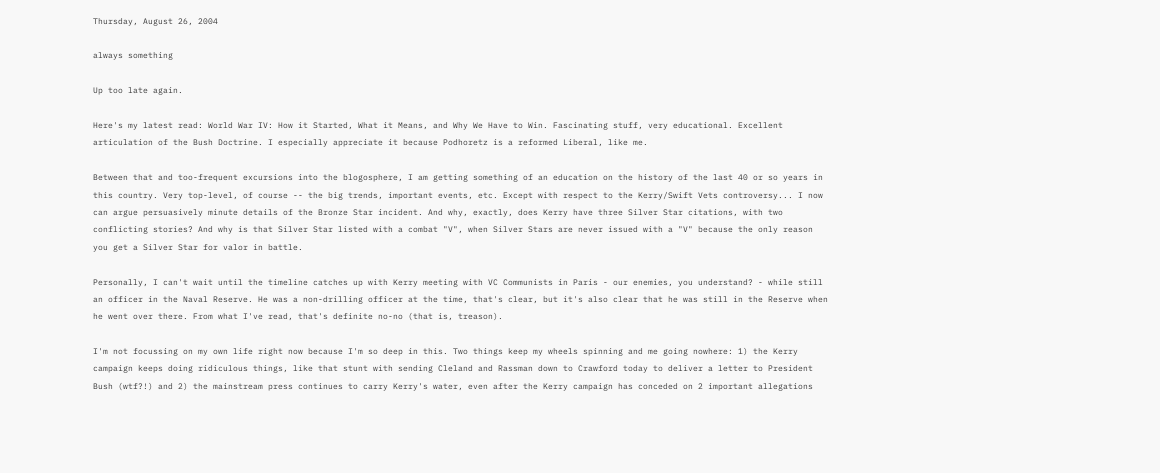Thursday, August 26, 2004

always something

Up too late again.

Here's my latest read: World War IV: How it Started, What it Means, and Why We Have to Win. Fascinating stuff, very educational. Excellent articulation of the Bush Doctrine. I especially appreciate it because Podhoretz is a reformed Liberal, like me.

Between that and too-frequent excursions into the blogosphere, I am getting something of an education on the history of the last 40 or so years in this country. Very top-level, of course -- the big trends, important events, etc. Except with respect to the Kerry/Swift Vets controversy... I now can argue persuasively minute details of the Bronze Star incident. And why, exactly, does Kerry have three Silver Star citations, with two conflicting stories? And why is that Silver Star listed with a combat "V", when Silver Stars are never issued with a "V" because the only reason you get a Silver Star for valor in battle.

Personally, I can't wait until the timeline catches up with Kerry meeting with VC Communists in Paris - our enemies, you understand? - while still an officer in the Naval Reserve. He was a non-drilling officer at the time, that's clear, but it's also clear that he was still in the Reserve when he went over there. From what I've read, that's definite no-no (that is, treason).

I'm not focussing on my own life right now because I'm so deep in this. Two things keep my wheels spinning and me going nowhere: 1) the Kerry campaign keeps doing ridiculous things, like that stunt with sending Cleland and Rassman down to Crawford today to deliver a letter to President Bush (wtf?!) and 2) the mainstream press continues to carry Kerry's water, even after the Kerry campaign has conceded on 2 important allegations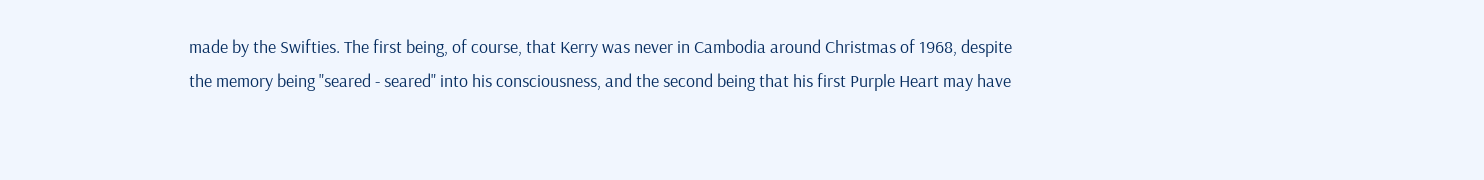made by the Swifties. The first being, of course, that Kerry was never in Cambodia around Christmas of 1968, despite the memory being "seared - seared" into his consciousness, and the second being that his first Purple Heart may have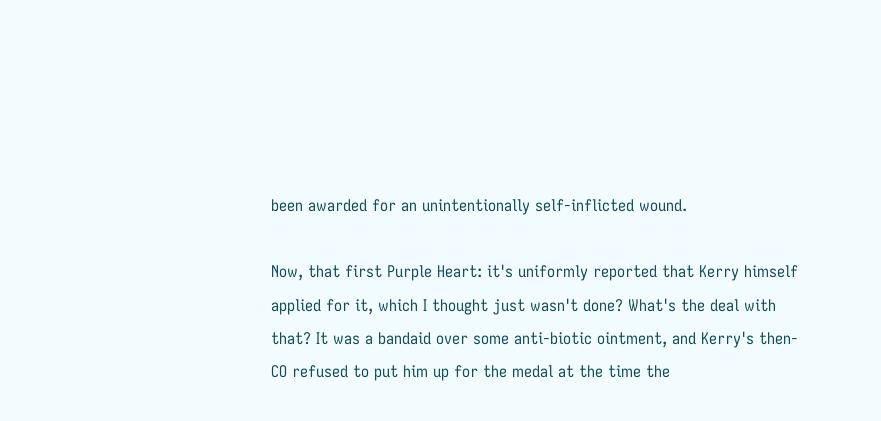been awarded for an unintentionally self-inflicted wound.

Now, that first Purple Heart: it's uniformly reported that Kerry himself applied for it, which I thought just wasn't done? What's the deal with that? It was a bandaid over some anti-biotic ointment, and Kerry's then-CO refused to put him up for the medal at the time the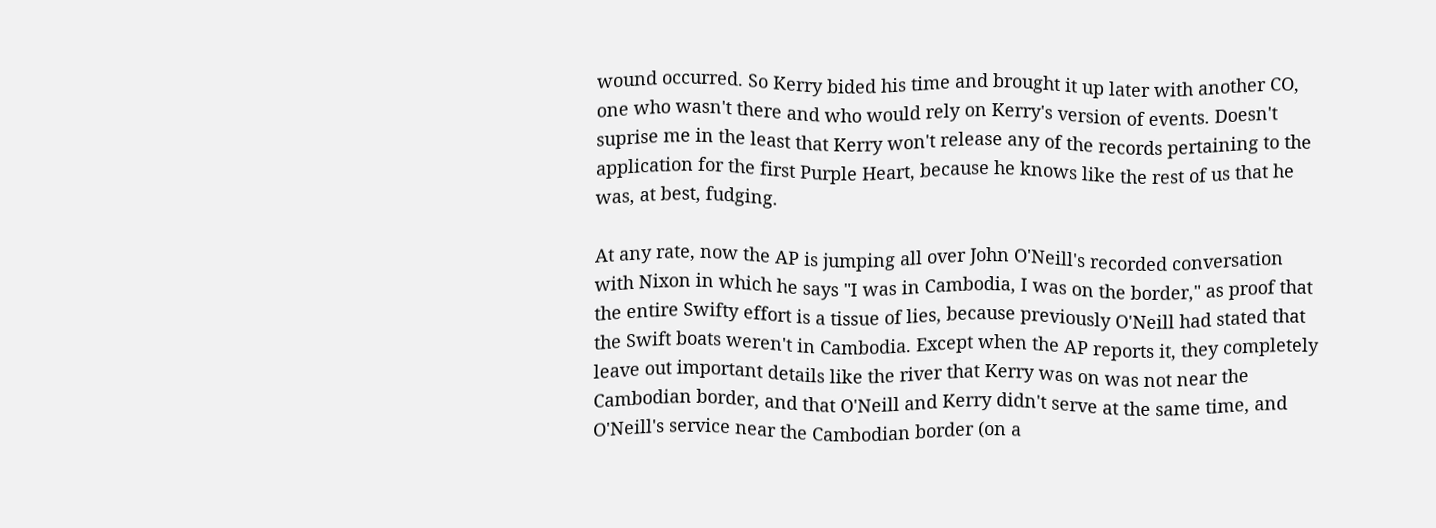wound occurred. So Kerry bided his time and brought it up later with another CO, one who wasn't there and who would rely on Kerry's version of events. Doesn't suprise me in the least that Kerry won't release any of the records pertaining to the application for the first Purple Heart, because he knows like the rest of us that he was, at best, fudging.

At any rate, now the AP is jumping all over John O'Neill's recorded conversation with Nixon in which he says "I was in Cambodia, I was on the border," as proof that the entire Swifty effort is a tissue of lies, because previously O'Neill had stated that the Swift boats weren't in Cambodia. Except when the AP reports it, they completely leave out important details like the river that Kerry was on was not near the Cambodian border, and that O'Neill and Kerry didn't serve at the same time, and O'Neill's service near the Cambodian border (on a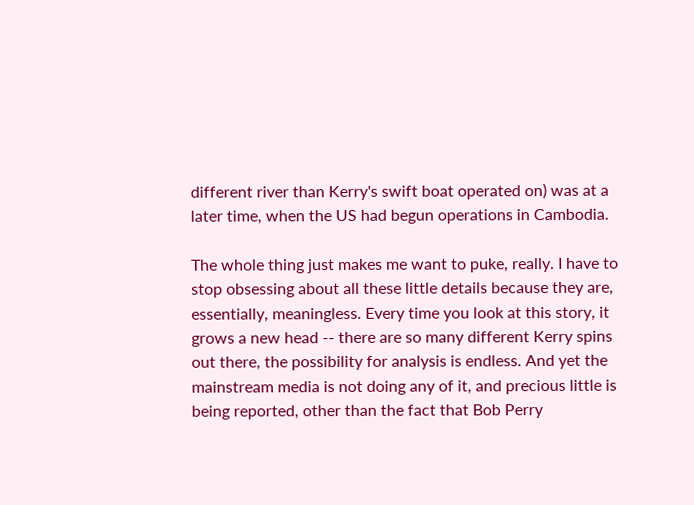different river than Kerry's swift boat operated on) was at a later time, when the US had begun operations in Cambodia.

The whole thing just makes me want to puke, really. I have to stop obsessing about all these little details because they are, essentially, meaningless. Every time you look at this story, it grows a new head -- there are so many different Kerry spins out there, the possibility for analysis is endless. And yet the mainstream media is not doing any of it, and precious little is being reported, other than the fact that Bob Perry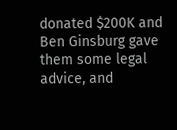donated $200K and Ben Ginsburg gave them some legal advice, and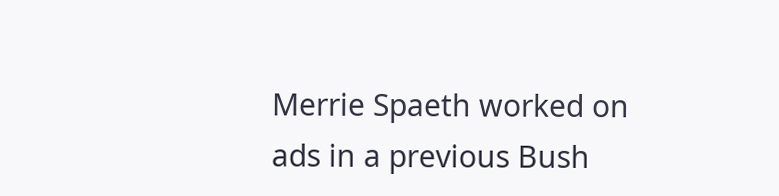Merrie Spaeth worked on ads in a previous Bush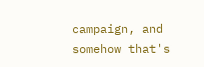campaign, and somehow that's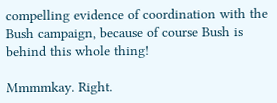compelling evidence of coordination with the Bush campaign, because of course Bush is behind this whole thing!

Mmmmkay. Right.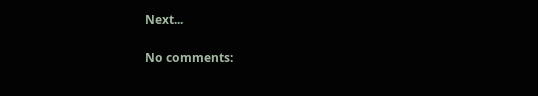Next...

No comments: